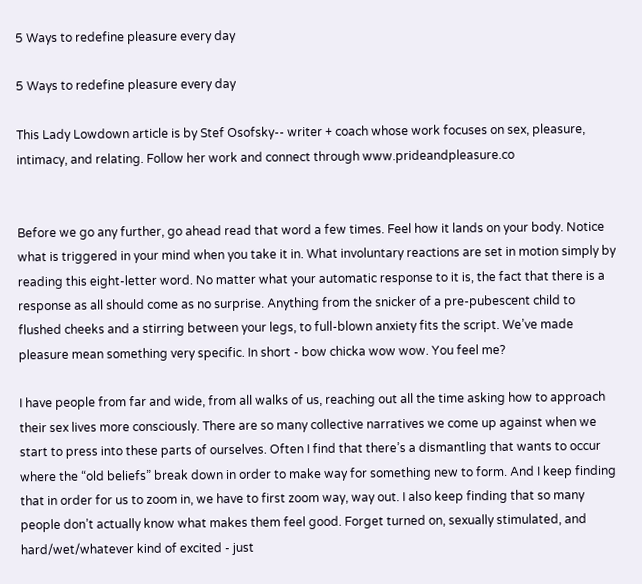5 Ways to redefine pleasure every day

5 Ways to redefine pleasure every day

This Lady Lowdown article is by Stef Osofsky-- writer + coach whose work focuses on sex, pleasure, intimacy, and relating. Follow her work and connect through www.prideandpleasure.co


Before we go any further, go ahead read that word a few times. Feel how it lands on your body. Notice what is triggered in your mind when you take it in. What involuntary reactions are set in motion simply by reading this eight-letter word. No matter what your automatic response to it is, the fact that there is a response as all should come as no surprise. Anything from the snicker of a pre-pubescent child to flushed cheeks and a stirring between your legs, to full-blown anxiety fits the script. We’ve made pleasure mean something very specific. In short - bow chicka wow wow. You feel me?

I have people from far and wide, from all walks of us, reaching out all the time asking how to approach their sex lives more consciously. There are so many collective narratives we come up against when we start to press into these parts of ourselves. Often I find that there’s a dismantling that wants to occur where the “old beliefs” break down in order to make way for something new to form. And I keep finding that in order for us to zoom in, we have to first zoom way, way out. I also keep finding that so many people don’t actually know what makes them feel good. Forget turned on, sexually stimulated, and hard/wet/whatever kind of excited - just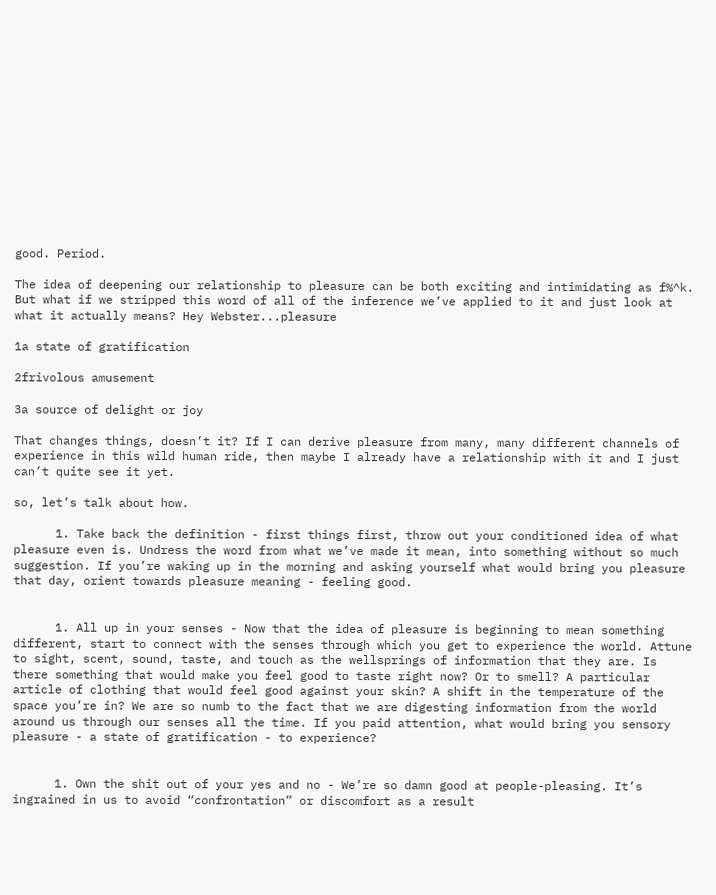good. Period.

The idea of deepening our relationship to pleasure can be both exciting and intimidating as f%^k. But what if we stripped this word of all of the inference we’ve applied to it and just look at what it actually means? Hey Webster...pleasure

1a state of gratification

2frivolous amusement

3a source of delight or joy

That changes things, doesn’t it? If I can derive pleasure from many, many different channels of experience in this wild human ride, then maybe I already have a relationship with it and I just can’t quite see it yet.

so, let’s talk about how.

      1. Take back the definition - first things first, throw out your conditioned idea of what pleasure even is. Undress the word from what we’ve made it mean, into something without so much suggestion. If you’re waking up in the morning and asking yourself what would bring you pleasure that day, orient towards pleasure meaning - feeling good.


      1. All up in your senses - Now that the idea of pleasure is beginning to mean something different, start to connect with the senses through which you get to experience the world. Attune to sight, scent, sound, taste, and touch as the wellsprings of information that they are. Is there something that would make you feel good to taste right now? Or to smell? A particular article of clothing that would feel good against your skin? A shift in the temperature of the space you’re in? We are so numb to the fact that we are digesting information from the world around us through our senses all the time. If you paid attention, what would bring you sensory pleasure - a state of gratification - to experience?


      1. Own the shit out of your yes and no - We’re so damn good at people-pleasing. It’s ingrained in us to avoid “confrontation” or discomfort as a result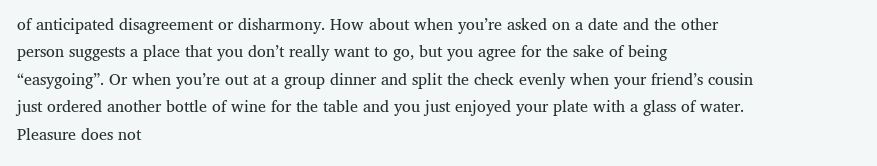of anticipated disagreement or disharmony. How about when you’re asked on a date and the other person suggests a place that you don’t really want to go, but you agree for the sake of being “easygoing”. Or when you’re out at a group dinner and split the check evenly when your friend’s cousin just ordered another bottle of wine for the table and you just enjoyed your plate with a glass of water. Pleasure does not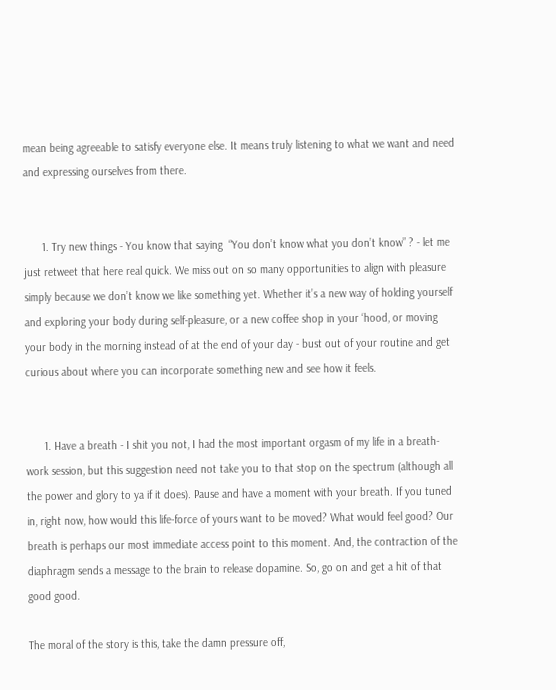mean being agreeable to satisfy everyone else. It means truly listening to what we want and need and expressing ourselves from there.


      1. Try new things - You know that saying  “You don’t know what you don’t know” ? - let me just retweet that here real quick. We miss out on so many opportunities to align with pleasure simply because we don’t know we like something yet. Whether it’s a new way of holding yourself and exploring your body during self-pleasure, or a new coffee shop in your ‘hood, or moving your body in the morning instead of at the end of your day - bust out of your routine and get curious about where you can incorporate something new and see how it feels.


      1. Have a breath - I shit you not, I had the most important orgasm of my life in a breath-work session, but this suggestion need not take you to that stop on the spectrum (although all the power and glory to ya if it does). Pause and have a moment with your breath. If you tuned in, right now, how would this life-force of yours want to be moved? What would feel good? Our breath is perhaps our most immediate access point to this moment. And, the contraction of the diaphragm sends a message to the brain to release dopamine. So, go on and get a hit of that good good.

The moral of the story is this, take the damn pressure off,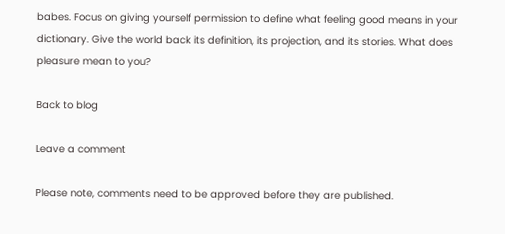babes. Focus on giving yourself permission to define what feeling good means in your dictionary. Give the world back its definition, its projection, and its stories. What does pleasure mean to you?

Back to blog

Leave a comment

Please note, comments need to be approved before they are published.